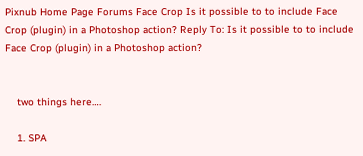Pixnub Home Page Forums Face Crop Is it possible to to include Face Crop (plugin) in a Photoshop action? Reply To: Is it possible to to include Face Crop (plugin) in a Photoshop action?


    two things here….

    1. SPA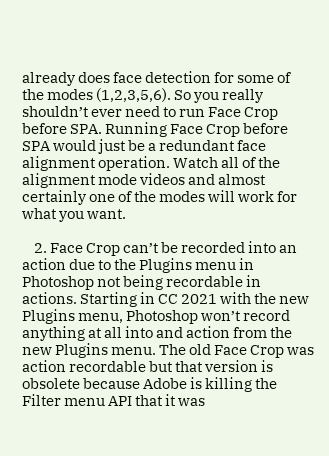already does face detection for some of the modes (1,2,3,5,6). So you really shouldn’t ever need to run Face Crop before SPA. Running Face Crop before SPA would just be a redundant face alignment operation. Watch all of the alignment mode videos and almost certainly one of the modes will work for what you want.

    2. Face Crop can’t be recorded into an action due to the Plugins menu in Photoshop not being recordable in actions. Starting in CC 2021 with the new Plugins menu, Photoshop won’t record anything at all into and action from the new Plugins menu. The old Face Crop was action recordable but that version is obsolete because Adobe is killing the Filter menu API that it was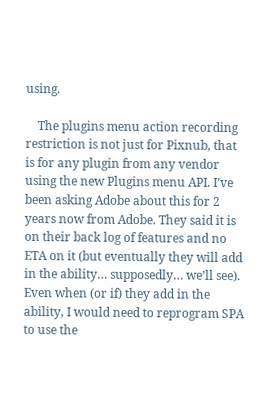using.

    The plugins menu action recording restriction is not just for Pixnub, that is for any plugin from any vendor using the new Plugins menu API. I’ve been asking Adobe about this for 2 years now from Adobe. They said it is on their back log of features and no ETA on it (but eventually they will add in the ability… supposedly… we’ll see). Even when (or if) they add in the ability, I would need to reprogram SPA to use the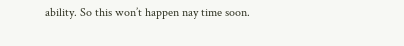ability. So this won’t happen nay time soon.